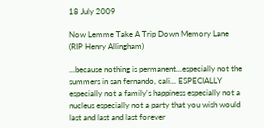18 July 2009

Now Lemme Take A Trip Down Memory Lane (RIP Henry Allingham)

...because nothing is permanent...especially not the summers in san fernando, cali... ESPECIALLY especially not a family's happiness especially not a nucleus especially not a party that you wish would last and last and last forever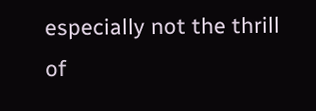especially not the thrill of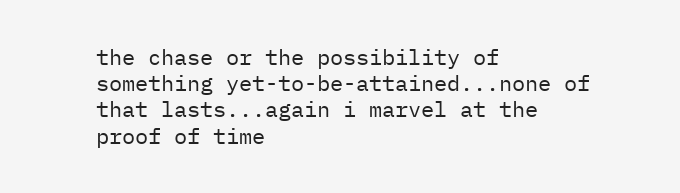the chase or the possibility of something yet-to-be-attained...none of that lasts...again i marvel at the proof of time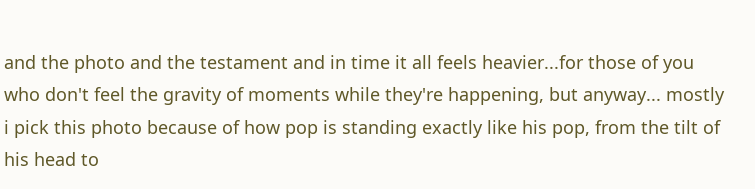and the photo and the testament and in time it all feels heavier...for those of you who don't feel the gravity of moments while they're happening, but anyway... mostly i pick this photo because of how pop is standing exactly like his pop, from the tilt of his head to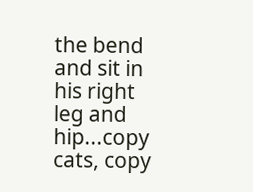the bend and sit in his right leg and hip...copy cats, copy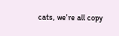cats, we're all copy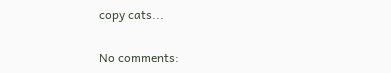copy cats...

No comments: